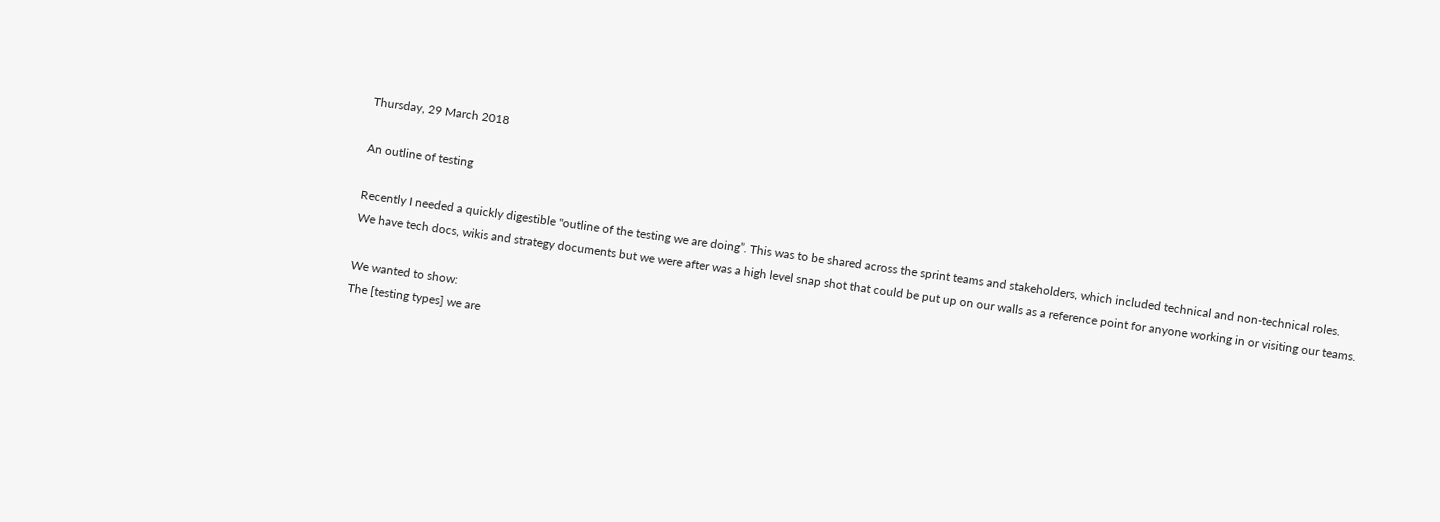Thursday, 29 March 2018

An outline of testing

Recently I needed a quickly digestible "outline of the testing we are doing”. This was to be shared across the sprint teams and stakeholders, which included technical and non-technical roles.
We have tech docs, wikis and strategy documents but we were after was a high level snap shot that could be put up on our walls as a reference point for anyone working in or visiting our teams.

We wanted to show:
The [testing types] we are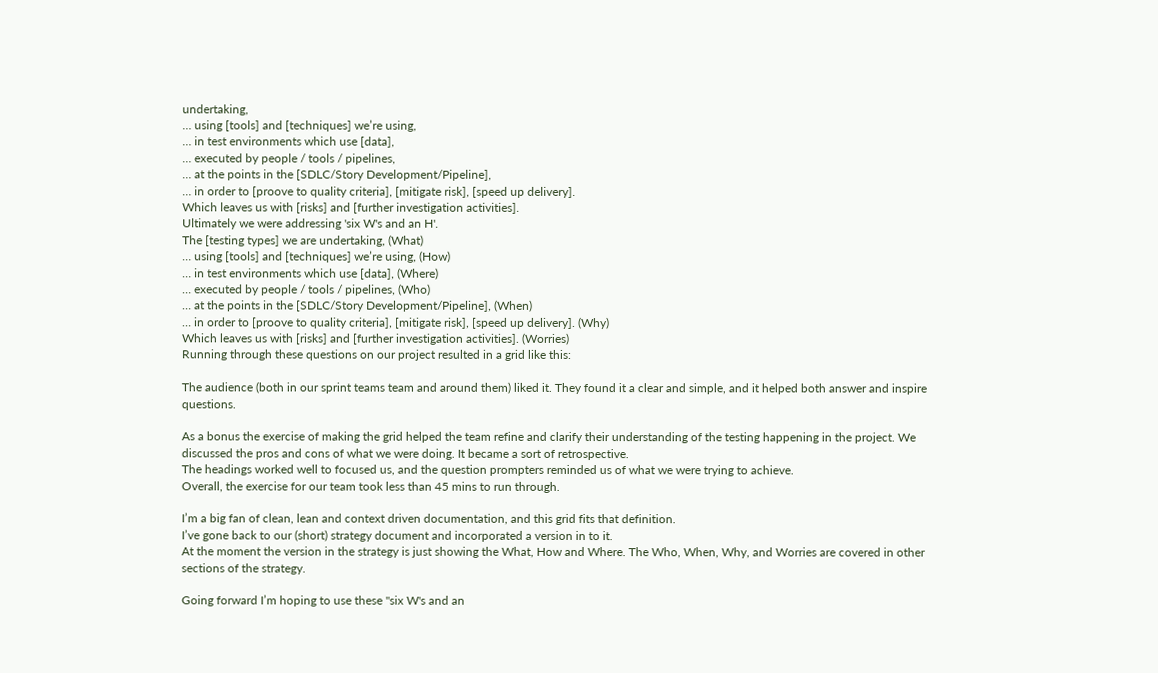undertaking,
… using [tools] and [techniques] we’re using,
… in test environments which use [data],
… executed by people / tools / pipelines,
… at the points in the [SDLC/Story Development/Pipeline],
… in order to [proove to quality criteria], [mitigate risk], [speed up delivery].
Which leaves us with [risks] and [further investigation activities].
Ultimately we were addressing 'six W's and an H'.
The [testing types] we are undertaking, (What)
… using [tools] and [techniques] we’re using, (How)
… in test environments which use [data], (Where)
… executed by people / tools / pipelines, (Who)
… at the points in the [SDLC/Story Development/Pipeline], (When)
… in order to [proove to quality criteria], [mitigate risk], [speed up delivery]. (Why)
Which leaves us with [risks] and [further investigation activities]. (Worries)
Running through these questions on our project resulted in a grid like this:

The audience (both in our sprint teams team and around them) liked it. They found it a clear and simple, and it helped both answer and inspire questions.

As a bonus the exercise of making the grid helped the team refine and clarify their understanding of the testing happening in the project. We discussed the pros and cons of what we were doing. It became a sort of retrospective.
The headings worked well to focused us, and the question prompters reminded us of what we were trying to achieve.
Overall, the exercise for our team took less than 45 mins to run through.

I’m a big fan of clean, lean and context driven documentation, and this grid fits that definition.
I’ve gone back to our (short) strategy document and incorporated a version in to it.
At the moment the version in the strategy is just showing the What, How and Where. The Who, When, Why, and Worries are covered in other sections of the strategy.

Going forward I’m hoping to use these "six W's and an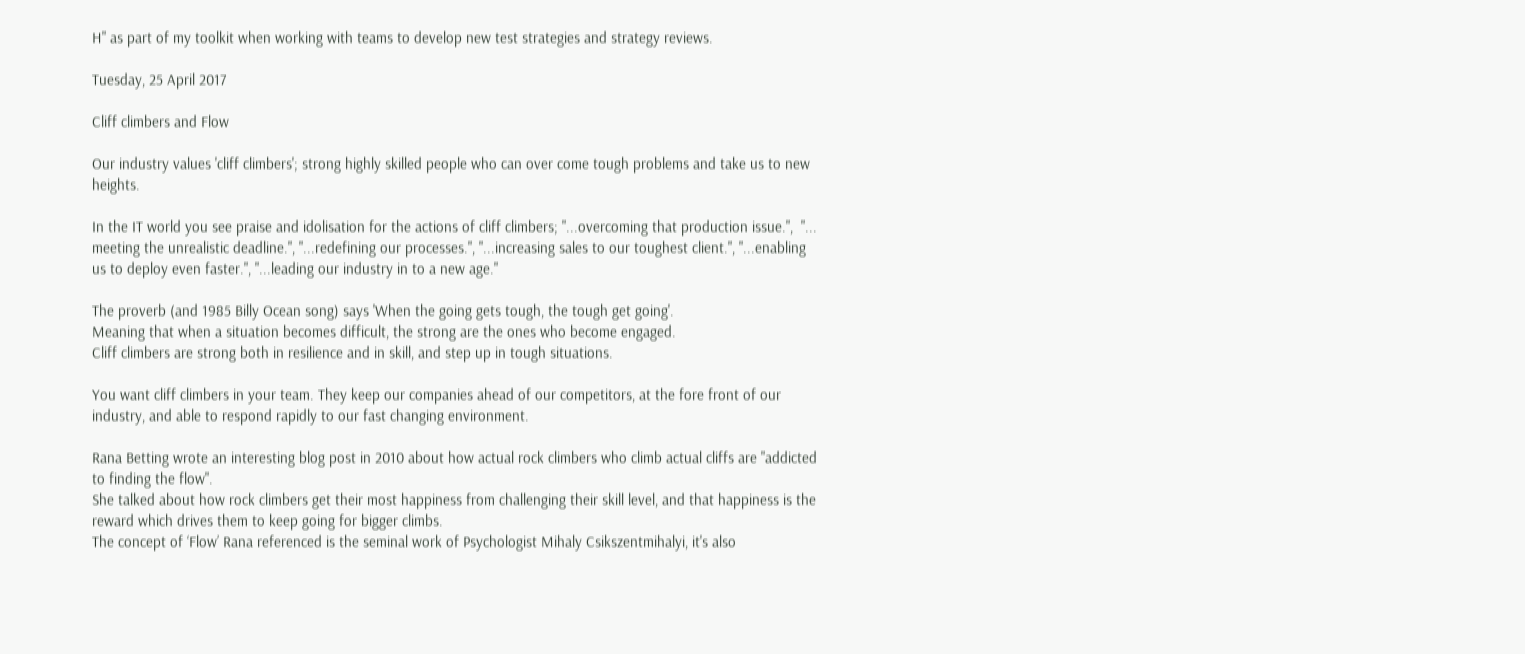H" as part of my toolkit when working with teams to develop new test strategies and strategy reviews.

Tuesday, 25 April 2017

Cliff climbers and Flow

Our industry values 'cliff climbers'; strong highly skilled people who can over come tough problems and take us to new heights.

In the IT world you see praise and idolisation for the actions of cliff climbers; "...overcoming that production issue.",  "... meeting the unrealistic deadline.", "...redefining our processes.", "...increasing sales to our toughest client.", "...enabling us to deploy even faster.", "...leading our industry in to a new age."

The proverb (and 1985 Billy Ocean song) says 'When the going gets tough, the tough get going'.
Meaning that when a situation becomes difficult, the strong are the ones who become engaged.
Cliff climbers are strong both in resilience and in skill, and step up in tough situations.

You want cliff climbers in your team. They keep our companies ahead of our competitors, at the fore front of our industry, and able to respond rapidly to our fast changing environment.

Rana Betting wrote an interesting blog post in 2010 about how actual rock climbers who climb actual cliffs are "addicted to finding the flow".
She talked about how rock climbers get their most happiness from challenging their skill level, and that happiness is the reward which drives them to keep going for bigger climbs.
The concept of ‘Flow’ Rana referenced is the seminal work of Psychologist Mihaly Csikszentmihalyi, it's also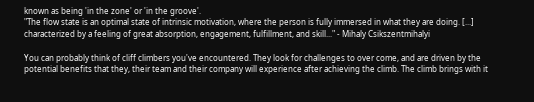known as being 'in the zone' or 'in the groove'.
"The flow state is an optimal state of intrinsic motivation, where the person is fully immersed in what they are doing. [...] characterized by a feeling of great absorption, engagement, fulfillment, and skill..." - Mihaly Csikszentmihalyi

You can probably think of cliff climbers you've encountered. They look for challenges to over come, and are driven by the potential benefits that they, their team and their company will experience after achieving the climb. The climb brings with it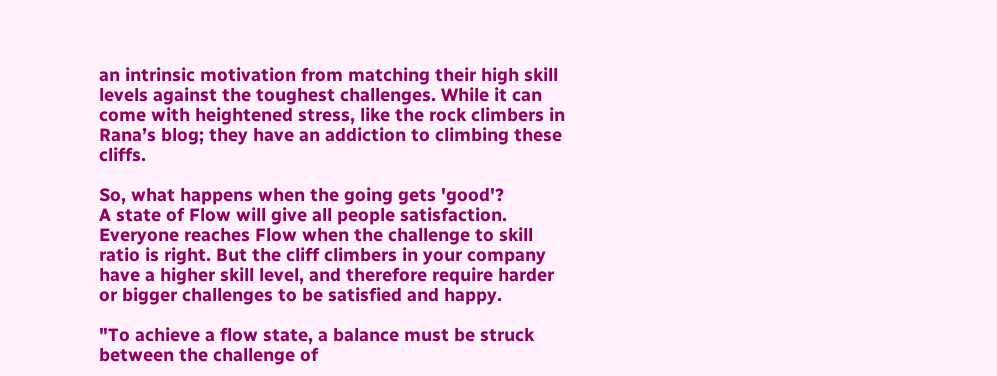an intrinsic motivation from matching their high skill levels against the toughest challenges. While it can come with heightened stress, like the rock climbers in Rana’s blog; they have an addiction to climbing these cliffs.

So, what happens when the going gets 'good'?
A state of Flow will give all people satisfaction. Everyone reaches Flow when the challenge to skill ratio is right. But the cliff climbers in your company have a higher skill level, and therefore require harder or bigger challenges to be satisfied and happy.

"To achieve a flow state, a balance must be struck between the challenge of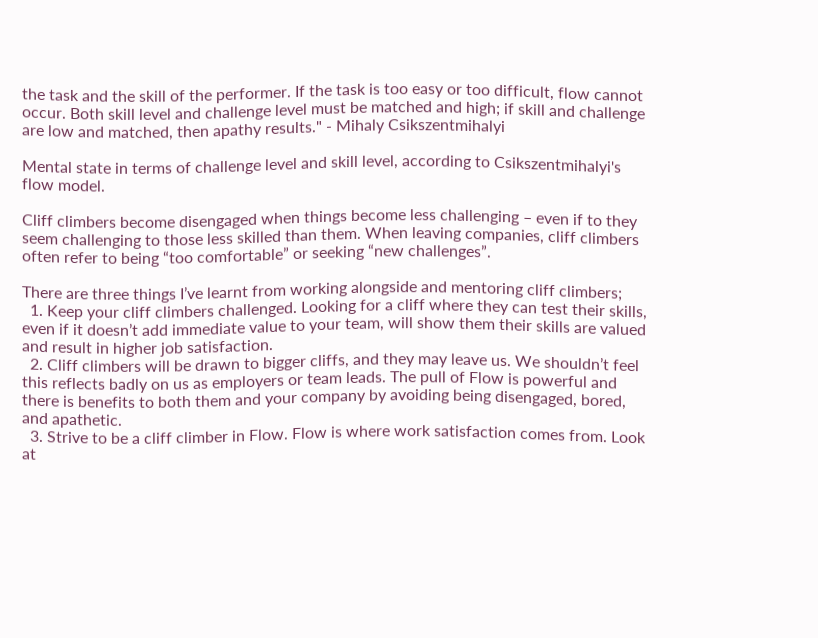the task and the skill of the performer. If the task is too easy or too difficult, flow cannot occur. Both skill level and challenge level must be matched and high; if skill and challenge are low and matched, then apathy results." - Mihaly Csikszentmihalyi

Mental state in terms of challenge level and skill level, according to Csikszentmihalyi's flow model.

Cliff climbers become disengaged when things become less challenging – even if to they seem challenging to those less skilled than them. When leaving companies, cliff climbers often refer to being “too comfortable” or seeking “new challenges”.

There are three things I’ve learnt from working alongside and mentoring cliff climbers;
  1. Keep your cliff climbers challenged. Looking for a cliff where they can test their skills, even if it doesn’t add immediate value to your team, will show them their skills are valued and result in higher job satisfaction.
  2. Cliff climbers will be drawn to bigger cliffs, and they may leave us. We shouldn’t feel this reflects badly on us as employers or team leads. The pull of Flow is powerful and there is benefits to both them and your company by avoiding being disengaged, bored, and apathetic.
  3. Strive to be a cliff climber in Flow. Flow is where work satisfaction comes from. Look at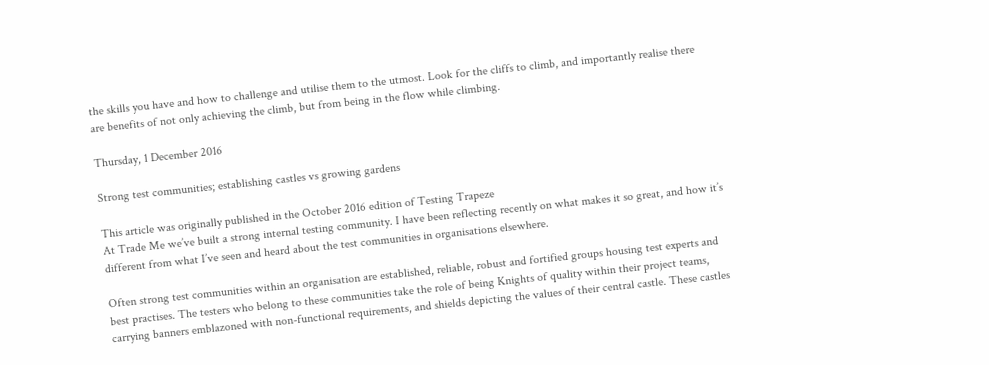the skills you have and how to challenge and utilise them to the utmost. Look for the cliffs to climb, and importantly realise there are benefits of not only achieving the climb, but from being in the flow while climbing.

Thursday, 1 December 2016

Strong test communities; establishing castles vs growing gardens

This article was originally published in the October 2016 edition of Testing Trapeze
At Trade Me we’ve built a strong internal testing community. I have been reflecting recently on what makes it so great, and how it’s different from what I’ve seen and heard about the test communities in organisations elsewhere.

Often strong test communities within an organisation are established, reliable, robust and fortified groups housing test experts and best practises. The testers who belong to these communities take the role of being Knights of quality within their project teams, carrying banners emblazoned with non-functional requirements, and shields depicting the values of their central castle. These castles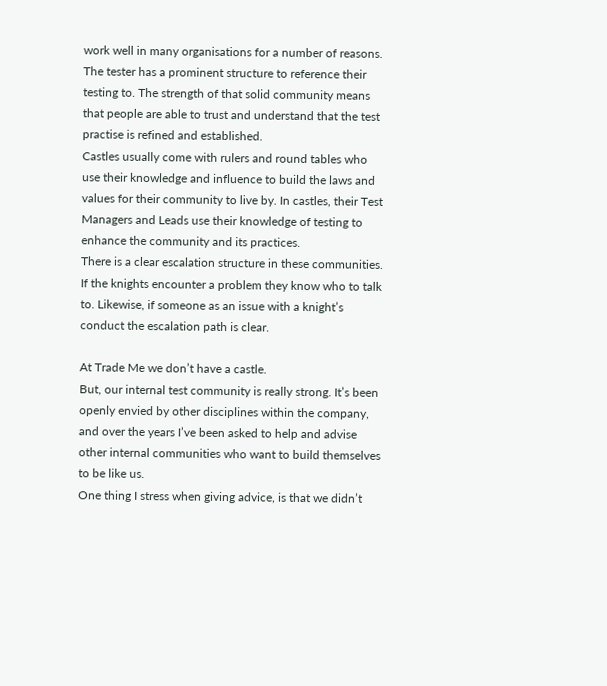work well in many organisations for a number of reasons.
The tester has a prominent structure to reference their testing to. The strength of that solid community means that people are able to trust and understand that the test practise is refined and established.
Castles usually come with rulers and round tables who use their knowledge and influence to build the laws and values for their community to live by. In castles, their Test Managers and Leads use their knowledge of testing to enhance the community and its practices.
There is a clear escalation structure in these communities. If the knights encounter a problem they know who to talk to. Likewise, if someone as an issue with a knight’s conduct the escalation path is clear.

At Trade Me we don’t have a castle.
But, our internal test community is really strong. It’s been openly envied by other disciplines within the company, and over the years I’ve been asked to help and advise other internal communities who want to build themselves to be like us.
One thing I stress when giving advice, is that we didn’t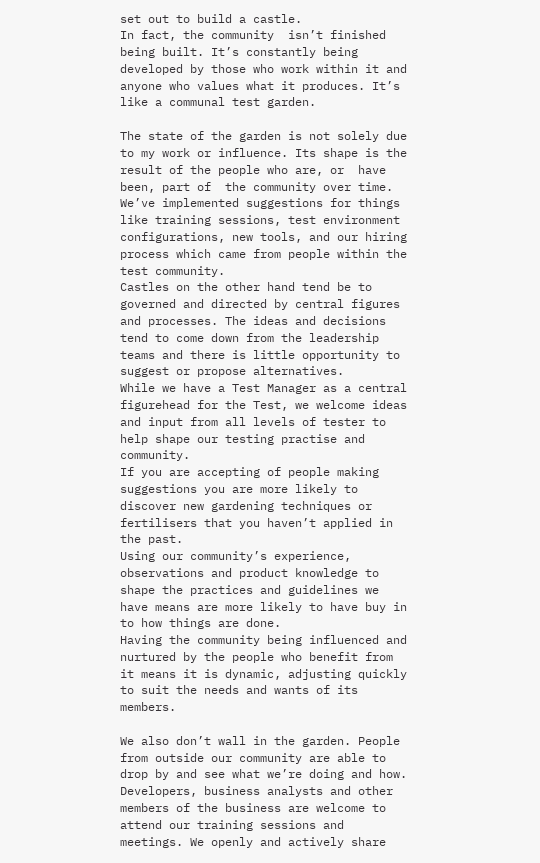set out to build a castle.
In fact, the community  isn’t finished being built. It’s constantly being developed by those who work within it and anyone who values what it produces. It’s like a communal test garden.

The state of the garden is not solely due to my work or influence. Its shape is the result of the people who are, or  have been, part of  the community over time.
We’ve implemented suggestions for things like training sessions, test environment configurations, new tools, and our hiring process which came from people within the test community.
Castles on the other hand tend be to governed and directed by central figures and processes. The ideas and decisions tend to come down from the leadership teams and there is little opportunity to suggest or propose alternatives.
While we have a Test Manager as a central figurehead for the Test, we welcome ideas and input from all levels of tester to help shape our testing practise and community.
If you are accepting of people making suggestions you are more likely to discover new gardening techniques or fertilisers that you haven’t applied in the past.
Using our community’s experience, observations and product knowledge to shape the practices and guidelines we have means are more likely to have buy in to how things are done.
Having the community being influenced and nurtured by the people who benefit from it means it is dynamic, adjusting quickly to suit the needs and wants of its members.

We also don’t wall in the garden. People from outside our community are able to drop by and see what we’re doing and how. Developers, business analysts and other members of the business are welcome to attend our training sessions and meetings. We openly and actively share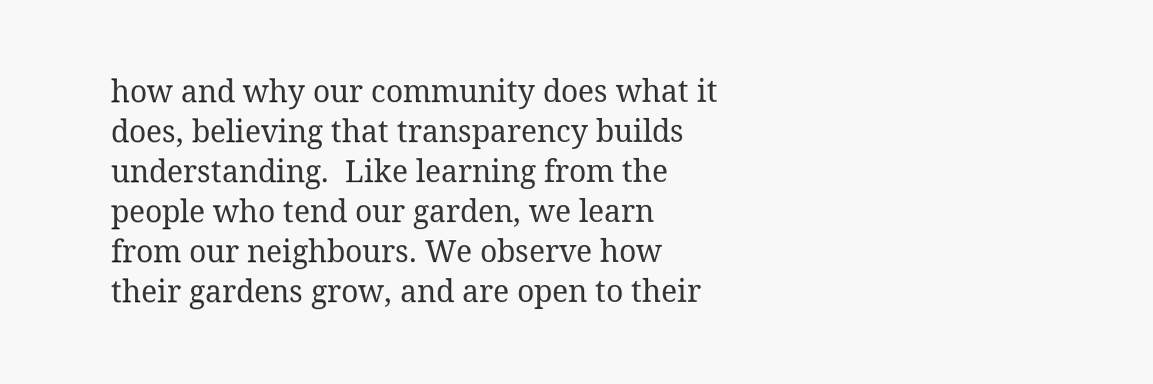how and why our community does what it does, believing that transparency builds understanding.  Like learning from the people who tend our garden, we learn from our neighbours. We observe how their gardens grow, and are open to their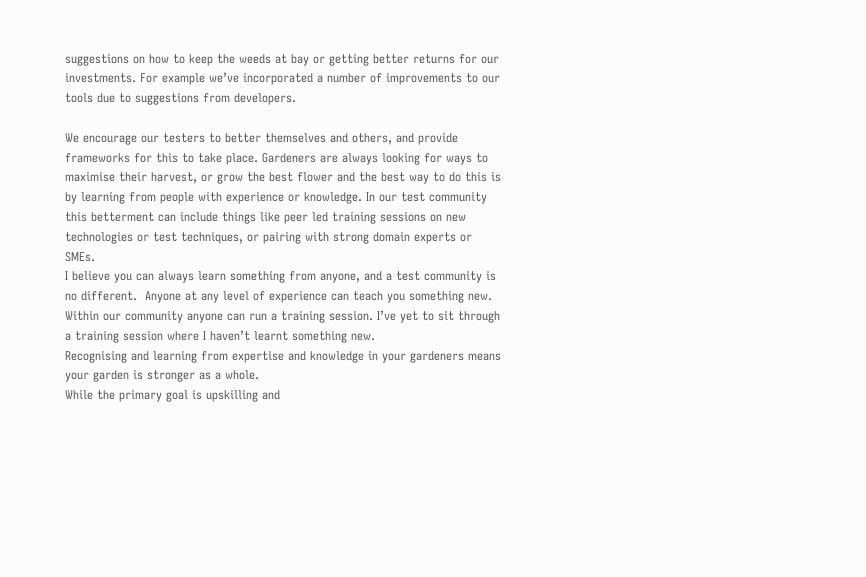suggestions on how to keep the weeds at bay or getting better returns for our investments. For example we’ve incorporated a number of improvements to our tools due to suggestions from developers.

We encourage our testers to better themselves and others, and provide frameworks for this to take place. Gardeners are always looking for ways to maximise their harvest, or grow the best flower and the best way to do this is by learning from people with experience or knowledge. In our test community this betterment can include things like peer led training sessions on new technologies or test techniques, or pairing with strong domain experts or SMEs.
I believe you can always learn something from anyone, and a test community is no different.  Anyone at any level of experience can teach you something new. Within our community anyone can run a training session. I’ve yet to sit through a training session where I haven’t learnt something new.
Recognising and learning from expertise and knowledge in your gardeners means your garden is stronger as a whole.
While the primary goal is upskilling and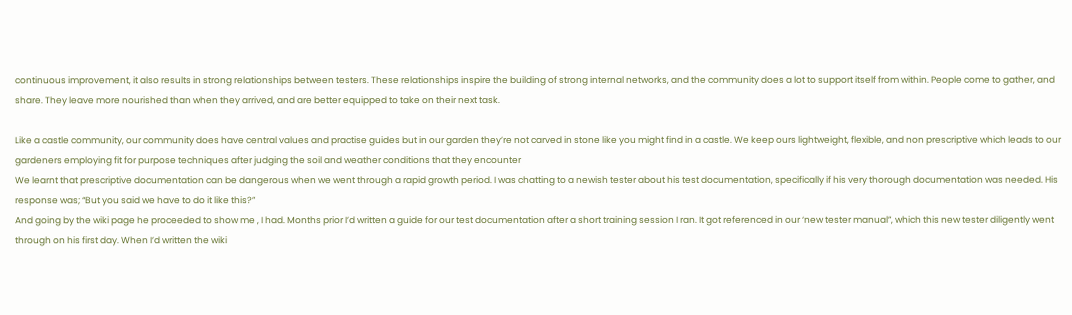continuous improvement, it also results in strong relationships between testers. These relationships inspire the building of strong internal networks, and the community does a lot to support itself from within. People come to gather, and share. They leave more nourished than when they arrived, and are better equipped to take on their next task.

Like a castle community, our community does have central values and practise guides but in our garden they’re not carved in stone like you might find in a castle. We keep ours lightweight, flexible, and non prescriptive which leads to our gardeners employing fit for purpose techniques after judging the soil and weather conditions that they encounter
We learnt that prescriptive documentation can be dangerous when we went through a rapid growth period. I was chatting to a newish tester about his test documentation, specifically if his very thorough documentation was needed. His response was; “But you said we have to do it like this?”
And going by the wiki page he proceeded to show me , I had. Months prior I’d written a guide for our test documentation after a short training session I ran. It got referenced in our ‘new tester manual”, which this new tester diligently went through on his first day. When I’d written the wiki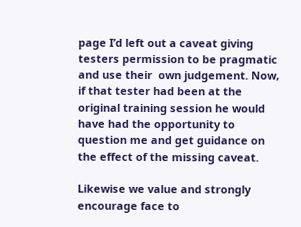page I’d left out a caveat giving testers permission to be pragmatic and use their  own judgement. Now, if that tester had been at the original training session he would have had the opportunity to question me and get guidance on the effect of the missing caveat.

Likewise we value and strongly encourage face to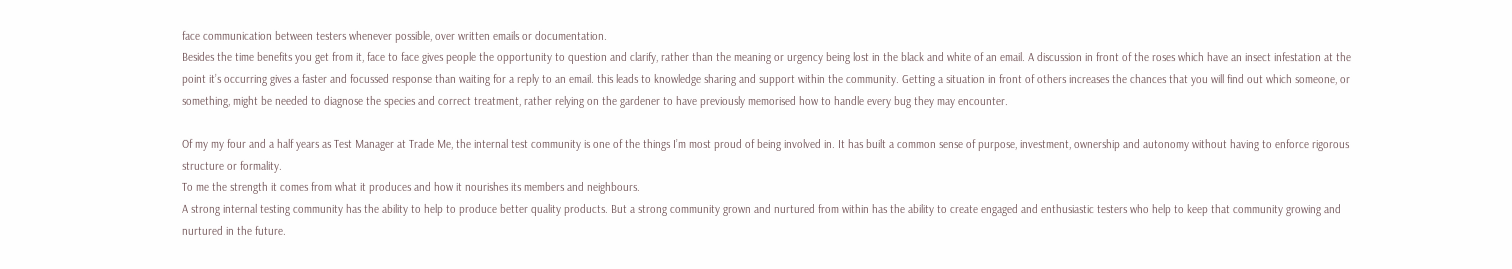face communication between testers whenever possible, over written emails or documentation.
Besides the time benefits you get from it, face to face gives people the opportunity to question and clarify, rather than the meaning or urgency being lost in the black and white of an email. A discussion in front of the roses which have an insect infestation at the point it’s occurring gives a faster and focussed response than waiting for a reply to an email. this leads to knowledge sharing and support within the community. Getting a situation in front of others increases the chances that you will find out which someone, or something, might be needed to diagnose the species and correct treatment, rather relying on the gardener to have previously memorised how to handle every bug they may encounter.

Of my my four and a half years as Test Manager at Trade Me, the internal test community is one of the things I’m most proud of being involved in. It has built a common sense of purpose, investment, ownership and autonomy without having to enforce rigorous structure or formality.
To me the strength it comes from what it produces and how it nourishes its members and neighbours.
A strong internal testing community has the ability to help to produce better quality products. But a strong community grown and nurtured from within has the ability to create engaged and enthusiastic testers who help to keep that community growing and nurtured in the future.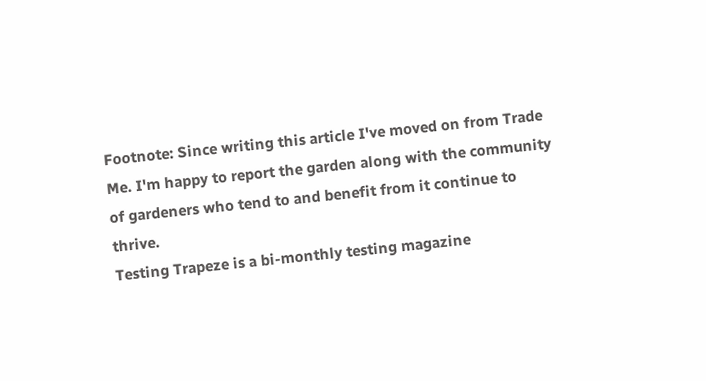Footnote: Since writing this article I've moved on from Trade Me. I'm happy to report the garden along with the community of gardeners who tend to and benefit from it continue to thrive.
Testing Trapeze is a bi-monthly testing magazine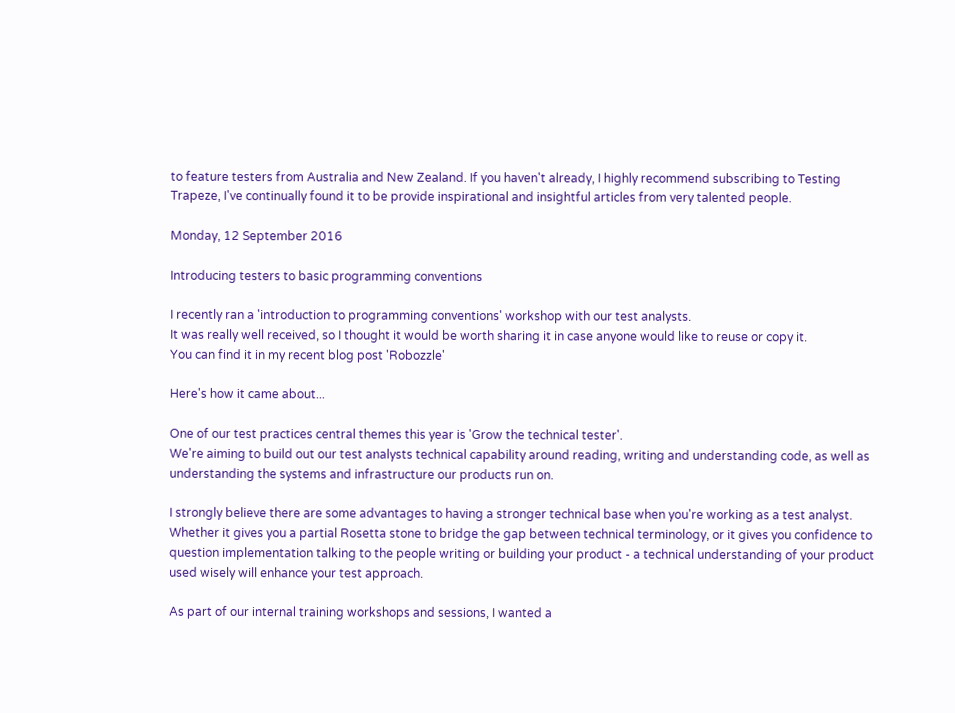to feature testers from Australia and New Zealand. If you haven't already, I highly recommend subscribing to Testing Trapeze, I've continually found it to be provide inspirational and insightful articles from very talented people.

Monday, 12 September 2016

Introducing testers to basic programming conventions

I recently ran a 'introduction to programming conventions' workshop with our test analysts.
It was really well received, so I thought it would be worth sharing it in case anyone would like to reuse or copy it.
You can find it in my recent blog post 'Robozzle'

Here's how it came about...

One of our test practices central themes this year is 'Grow the technical tester'.
We're aiming to build out our test analysts technical capability around reading, writing and understanding code, as well as understanding the systems and infrastructure our products run on.

I strongly believe there are some advantages to having a stronger technical base when you're working as a test analyst.
Whether it gives you a partial Rosetta stone to bridge the gap between technical terminology, or it gives you confidence to question implementation talking to the people writing or building your product - a technical understanding of your product used wisely will enhance your test approach.

As part of our internal training workshops and sessions, I wanted a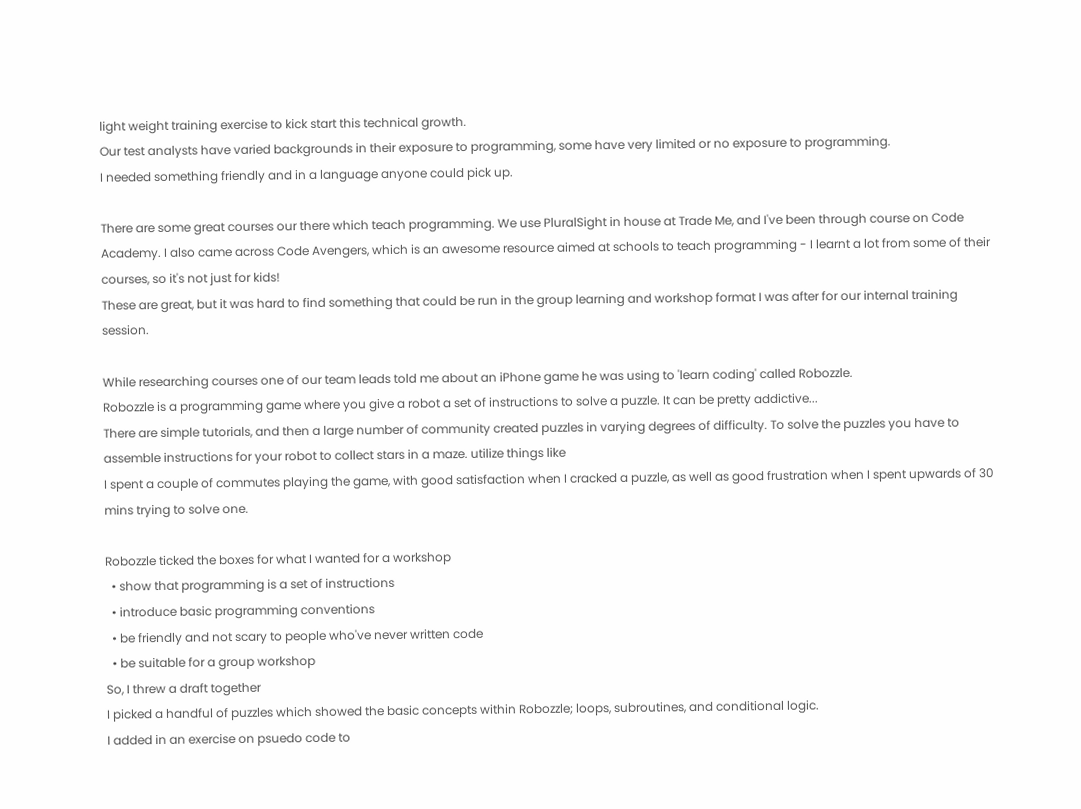light weight training exercise to kick start this technical growth.
Our test analysts have varied backgrounds in their exposure to programming, some have very limited or no exposure to programming.
I needed something friendly and in a language anyone could pick up.

There are some great courses our there which teach programming. We use PluralSight in house at Trade Me, and I've been through course on Code Academy. I also came across Code Avengers, which is an awesome resource aimed at schools to teach programming - I learnt a lot from some of their courses, so it's not just for kids!
These are great, but it was hard to find something that could be run in the group learning and workshop format I was after for our internal training session.

While researching courses one of our team leads told me about an iPhone game he was using to 'learn coding' called Robozzle.
Robozzle is a programming game where you give a robot a set of instructions to solve a puzzle. It can be pretty addictive...
There are simple tutorials, and then a large number of community created puzzles in varying degrees of difficulty. To solve the puzzles you have to assemble instructions for your robot to collect stars in a maze. utilize things like
I spent a couple of commutes playing the game, with good satisfaction when I cracked a puzzle, as well as good frustration when I spent upwards of 30 mins trying to solve one.

Robozzle ticked the boxes for what I wanted for a workshop
  • show that programming is a set of instructions
  • introduce basic programming conventions
  • be friendly and not scary to people who've never written code
  • be suitable for a group workshop
So, I threw a draft together
I picked a handful of puzzles which showed the basic concepts within Robozzle; loops, subroutines, and conditional logic.
I added in an exercise on psuedo code to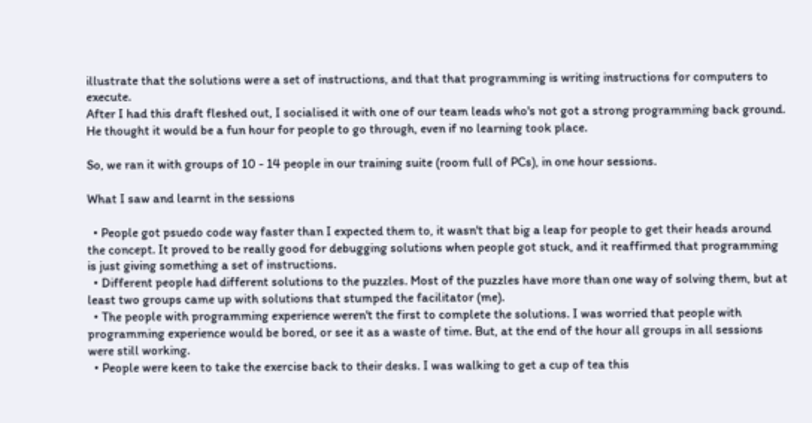illustrate that the solutions were a set of instructions, and that that programming is writing instructions for computers to execute.
After I had this draft fleshed out, I socialised it with one of our team leads who's not got a strong programming back ground. He thought it would be a fun hour for people to go through, even if no learning took place.

So, we ran it with groups of 10 - 14 people in our training suite (room full of PCs), in one hour sessions.

What I saw and learnt in the sessions

  • People got psuedo code way faster than I expected them to, it wasn't that big a leap for people to get their heads around the concept. It proved to be really good for debugging solutions when people got stuck, and it reaffirmed that programming is just giving something a set of instructions.
  • Different people had different solutions to the puzzles. Most of the puzzles have more than one way of solving them, but at least two groups came up with solutions that stumped the facilitator (me).
  • The people with programming experience weren't the first to complete the solutions. I was worried that people with programming experience would be bored, or see it as a waste of time. But, at the end of the hour all groups in all sessions were still working.
  • People were keen to take the exercise back to their desks. I was walking to get a cup of tea this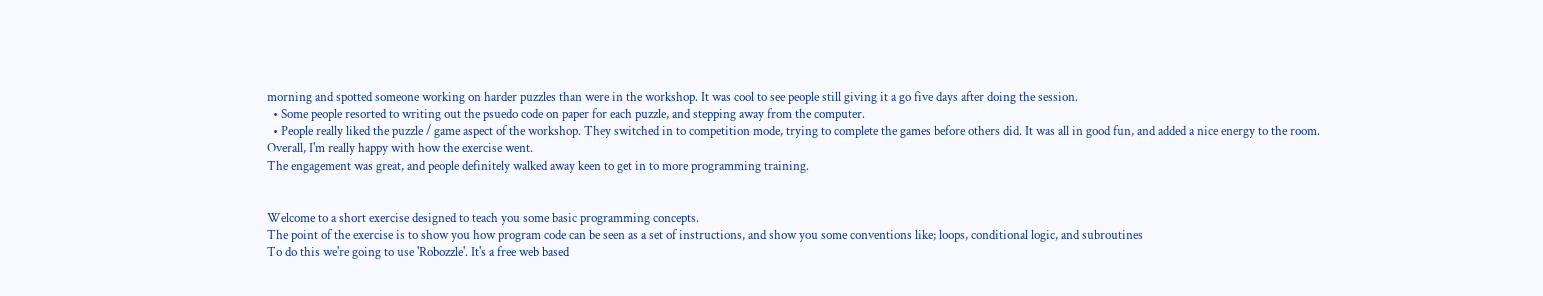morning and spotted someone working on harder puzzles than were in the workshop. It was cool to see people still giving it a go five days after doing the session.
  • Some people resorted to writing out the psuedo code on paper for each puzzle, and stepping away from the computer.
  • People really liked the puzzle / game aspect of the workshop. They switched in to competition mode, trying to complete the games before others did. It was all in good fun, and added a nice energy to the room.
Overall, I'm really happy with how the exercise went.
The engagement was great, and people definitely walked away keen to get in to more programming training.


Welcome to a short exercise designed to teach you some basic programming concepts.
The point of the exercise is to show you how program code can be seen as a set of instructions, and show you some conventions like; loops, conditional logic, and subroutines
To do this we're going to use 'Robozzle'. It's a free web based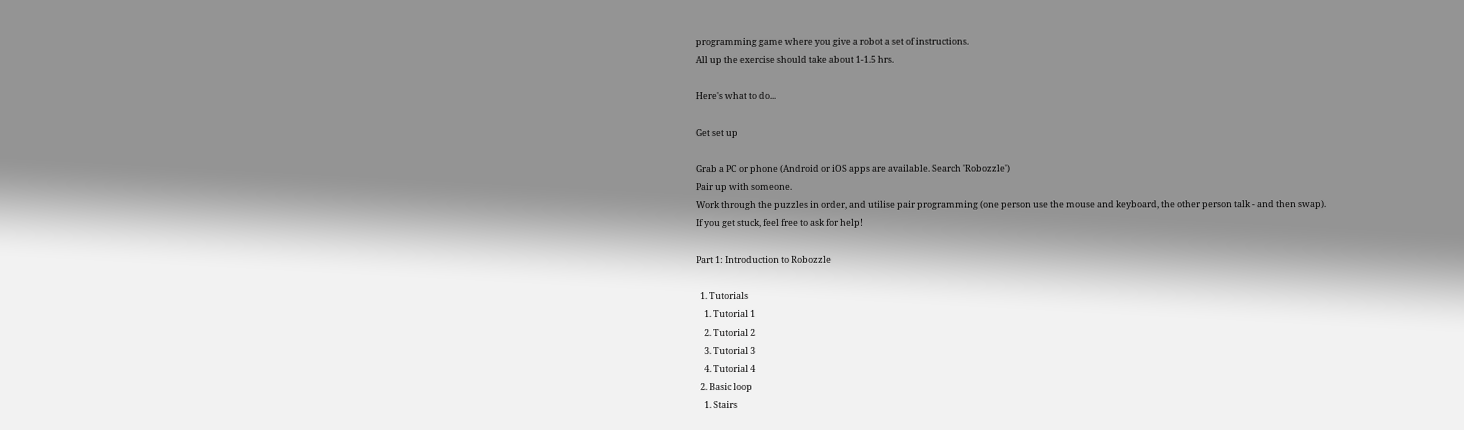programming game where you give a robot a set of instructions.
All up the exercise should take about 1-1.5 hrs.

Here's what to do...

Get set up

Grab a PC or phone (Android or iOS apps are available. Search 'Robozzle')
Pair up with someone.
Work through the puzzles in order, and utilise pair programming (one person use the mouse and keyboard, the other person talk - and then swap).
If you get stuck, feel free to ask for help!

Part 1: Introduction to Robozzle

  1. Tutorials
    1. Tutorial 1
    2. Tutorial 2
    3. Tutorial 3
    4. Tutorial 4
  2. Basic loop
    1. Stairs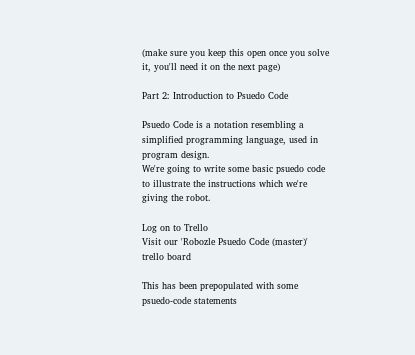(make sure you keep this open once you solve it, you'll need it on the next page)

Part 2: Introduction to Psuedo Code

Psuedo Code is a notation resembling a simplified programming language, used in program design.
We're going to write some basic psuedo code to illustrate the instructions which we're giving the robot.

Log on to Trello
Visit our 'Robozle Psuedo Code (master)' trello board

This has been prepopulated with some psuedo-code statements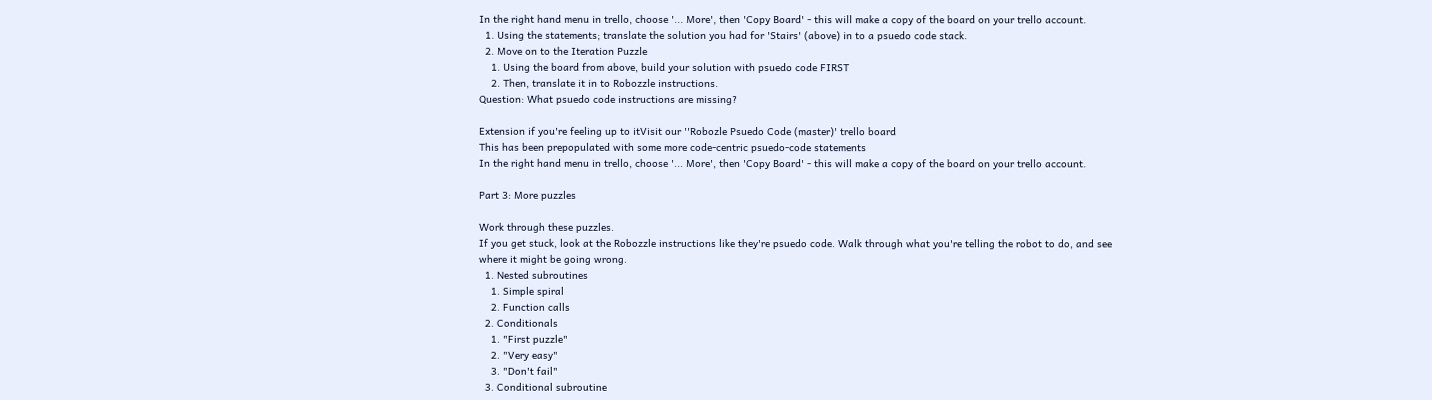In the right hand menu in trello, choose '... More', then 'Copy Board' - this will make a copy of the board on your trello account.
  1. Using the statements; translate the solution you had for 'Stairs' (above) in to a psuedo code stack.
  2. Move on to the Iteration Puzzle
    1. Using the board from above, build your solution with psuedo code FIRST
    2. Then, translate it in to Robozzle instructions.
Question: What psuedo code instructions are missing?

Extension if you're feeling up to itVisit our ''Robozle Psuedo Code (master)' trello board
This has been prepopulated with some more code-centric psuedo-code statements
In the right hand menu in trello, choose '... More', then 'Copy Board' - this will make a copy of the board on your trello account.

Part 3: More puzzles

Work through these puzzles.
If you get stuck, look at the Robozzle instructions like they're psuedo code. Walk through what you're telling the robot to do, and see where it might be going wrong.
  1. Nested subroutines
    1. Simple spiral
    2. Function calls
  2. Conditionals
    1. "First puzzle"
    2. "Very easy"
    3. "Don't fail"
  3. Conditional subroutine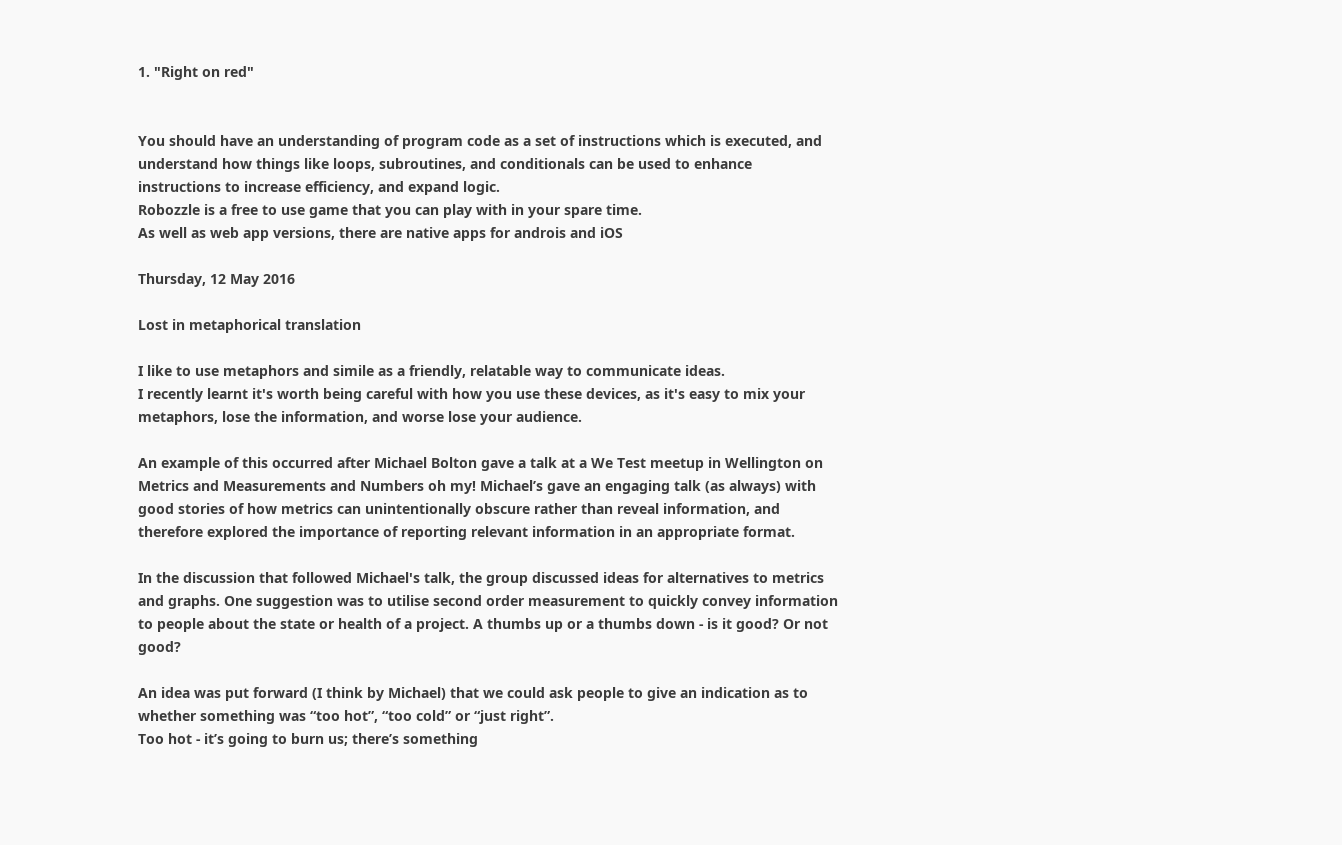1. "Right on red"


You should have an understanding of program code as a set of instructions which is executed, and understand how things like loops, subroutines, and conditionals can be used to enhance instructions to increase efficiency, and expand logic.
Robozzle is a free to use game that you can play with in your spare time.
As well as web app versions, there are native apps for androis and iOS

Thursday, 12 May 2016

Lost in metaphorical translation

I like to use metaphors and simile as a friendly, relatable way to communicate ideas.
I recently learnt it's worth being careful with how you use these devices, as it's easy to mix your metaphors, lose the information, and worse lose your audience.

An example of this occurred after Michael Bolton gave a talk at a We Test meetup in Wellington on Metrics and Measurements and Numbers oh my! Michael’s gave an engaging talk (as always) with good stories of how metrics can unintentionally obscure rather than reveal information, and therefore explored the importance of reporting relevant information in an appropriate format.

In the discussion that followed Michael's talk, the group discussed ideas for alternatives to metrics and graphs. One suggestion was to utilise second order measurement to quickly convey information to people about the state or health of a project. A thumbs up or a thumbs down - is it good? Or not good?

An idea was put forward (I think by Michael) that we could ask people to give an indication as to whether something was “too hot”, “too cold” or “just right”.
Too hot - it’s going to burn us; there’s something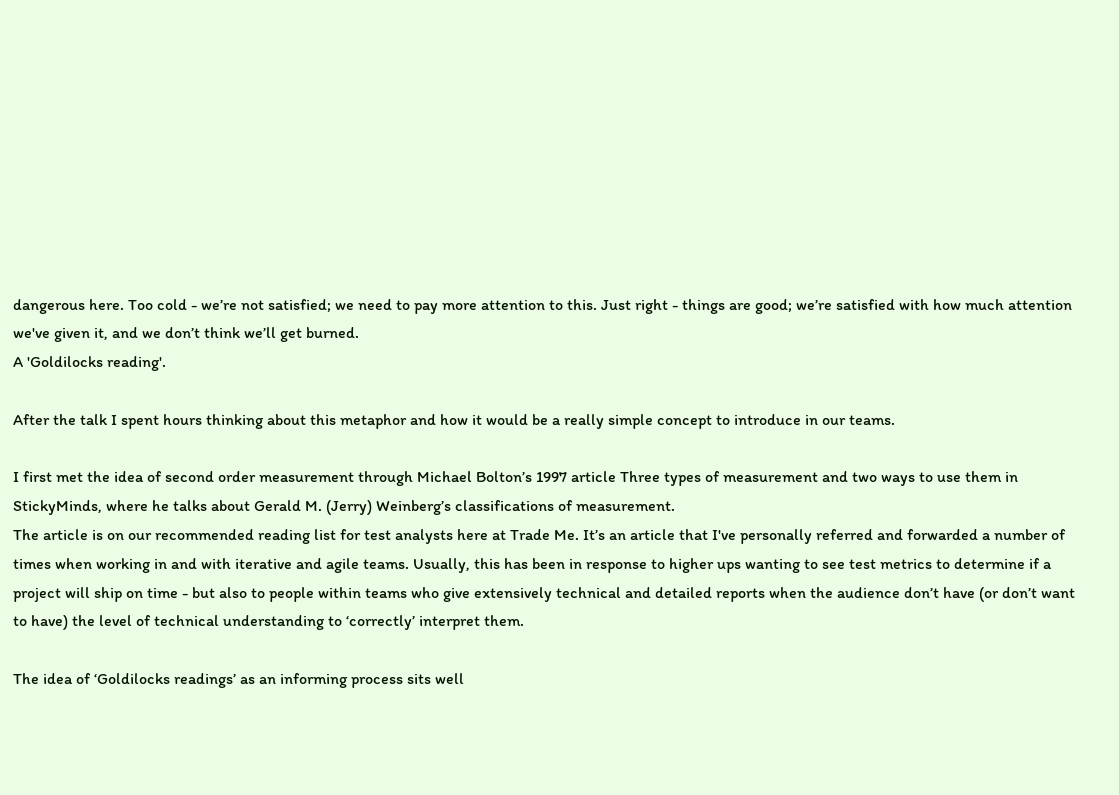dangerous here. Too cold - we’re not satisfied; we need to pay more attention to this. Just right - things are good; we’re satisfied with how much attention we've given it, and we don’t think we’ll get burned.
A 'Goldilocks reading'.

After the talk I spent hours thinking about this metaphor and how it would be a really simple concept to introduce in our teams.

I first met the idea of second order measurement through Michael Bolton’s 1997 article Three types of measurement and two ways to use them in StickyMinds, where he talks about Gerald M. (Jerry) Weinberg’s classifications of measurement.
The article is on our recommended reading list for test analysts here at Trade Me. It’s an article that I've personally referred and forwarded a number of times when working in and with iterative and agile teams. Usually, this has been in response to higher ups wanting to see test metrics to determine if a project will ship on time - but also to people within teams who give extensively technical and detailed reports when the audience don’t have (or don’t want to have) the level of technical understanding to ‘correctly’ interpret them.

The idea of ‘Goldilocks readings’ as an informing process sits well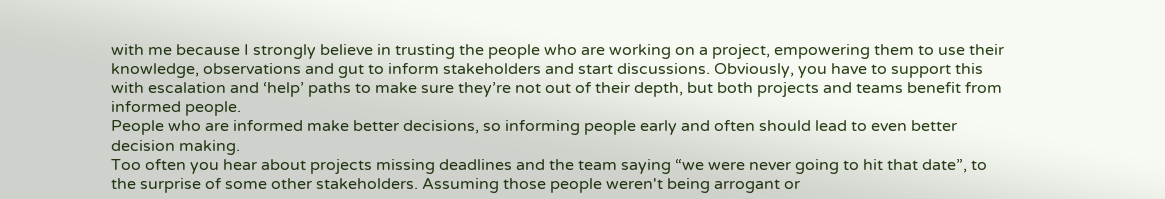with me because I strongly believe in trusting the people who are working on a project, empowering them to use their knowledge, observations and gut to inform stakeholders and start discussions. Obviously, you have to support this with escalation and ‘help’ paths to make sure they’re not out of their depth, but both projects and teams benefit from informed people.
People who are informed make better decisions, so informing people early and often should lead to even better decision making.
Too often you hear about projects missing deadlines and the team saying “we were never going to hit that date”, to the surprise of some other stakeholders. Assuming those people weren't being arrogant or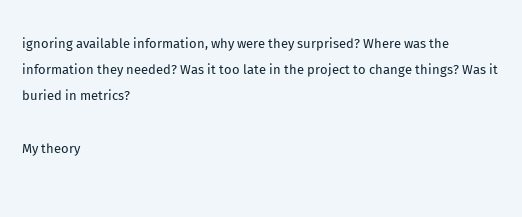ignoring available information, why were they surprised? Where was the information they needed? Was it too late in the project to change things? Was it buried in metrics?

My theory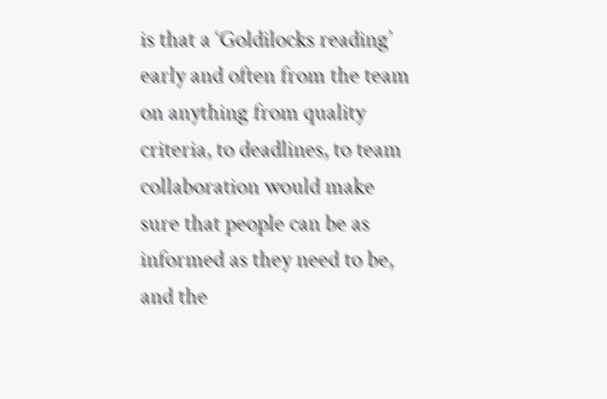is that a ‘Goldilocks reading’ early and often from the team on anything from quality criteria, to deadlines, to team collaboration would make sure that people can be as informed as they need to be, and the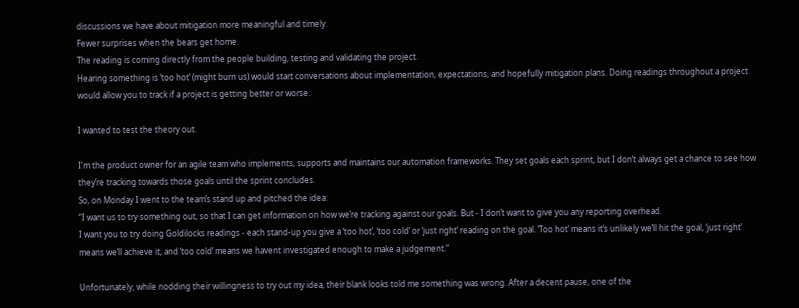discussions we have about mitigation more meaningful and timely.
Fewer surprises when the bears get home.
The reading is coming directly from the people building, testing and validating the project.
Hearing something is ‘too hot’ (might burn us) would start conversations about implementation, expectations, and hopefully mitigation plans. Doing readings throughout a project would allow you to track if a project is getting better or worse.

I wanted to test the theory out.

I'm the product owner for an agile team who implements, supports and maintains our automation frameworks. They set goals each sprint, but I don’t always get a chance to see how they’re tracking towards those goals until the sprint concludes.
So, on Monday I went to the team’s stand up and pitched the idea:
“I want us to try something out, so that I can get information on how we’re tracking against our goals. But - I don’t want to give you any reporting overhead.
I want you to try doing Goldilocks readings - each stand-up you give a ‘too hot’, ‘too cold’ or ‘just right’ reading on the goal. ‘Too hot’ means it’s unlikely we’ll hit the goal, ‘just right’ means we’ll achieve it, and ‘too cold’ means we havent investigated enough to make a judgement.”

Unfortunately, while nodding their willingness to try out my idea, their blank looks told me something was wrong. After a decent pause, one of the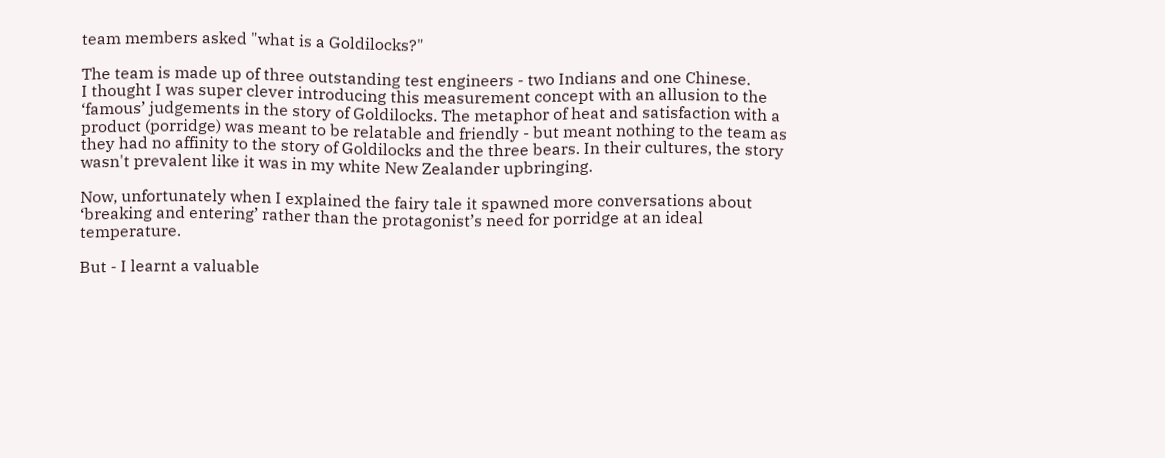team members asked "what is a Goldilocks?"

The team is made up of three outstanding test engineers - two Indians and one Chinese.
I thought I was super clever introducing this measurement concept with an allusion to the ‘famous’ judgements in the story of Goldilocks. The metaphor of heat and satisfaction with a product (porridge) was meant to be relatable and friendly - but meant nothing to the team as they had no affinity to the story of Goldilocks and the three bears. In their cultures, the story wasn't prevalent like it was in my white New Zealander upbringing.

Now, unfortunately when I explained the fairy tale it spawned more conversations about ‘breaking and entering’ rather than the protagonist’s need for porridge at an ideal temperature.

But - I learnt a valuable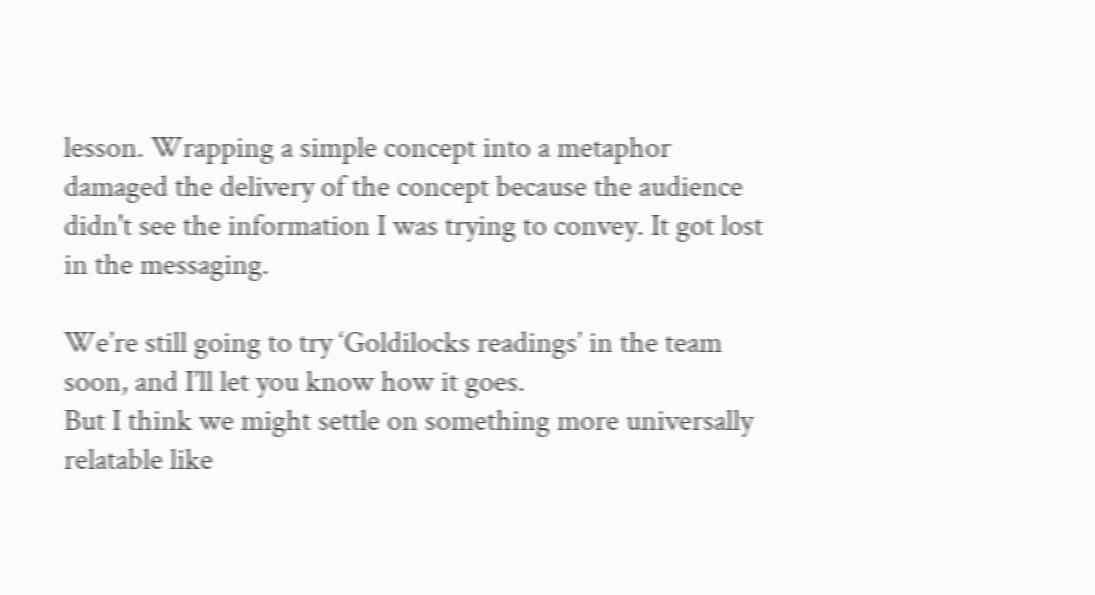lesson. Wrapping a simple concept into a metaphor damaged the delivery of the concept because the audience didn't see the information I was trying to convey. It got lost in the messaging.

We’re still going to try ‘Goldilocks readings’ in the team soon, and I’ll let you know how it goes.
But I think we might settle on something more universally relatable like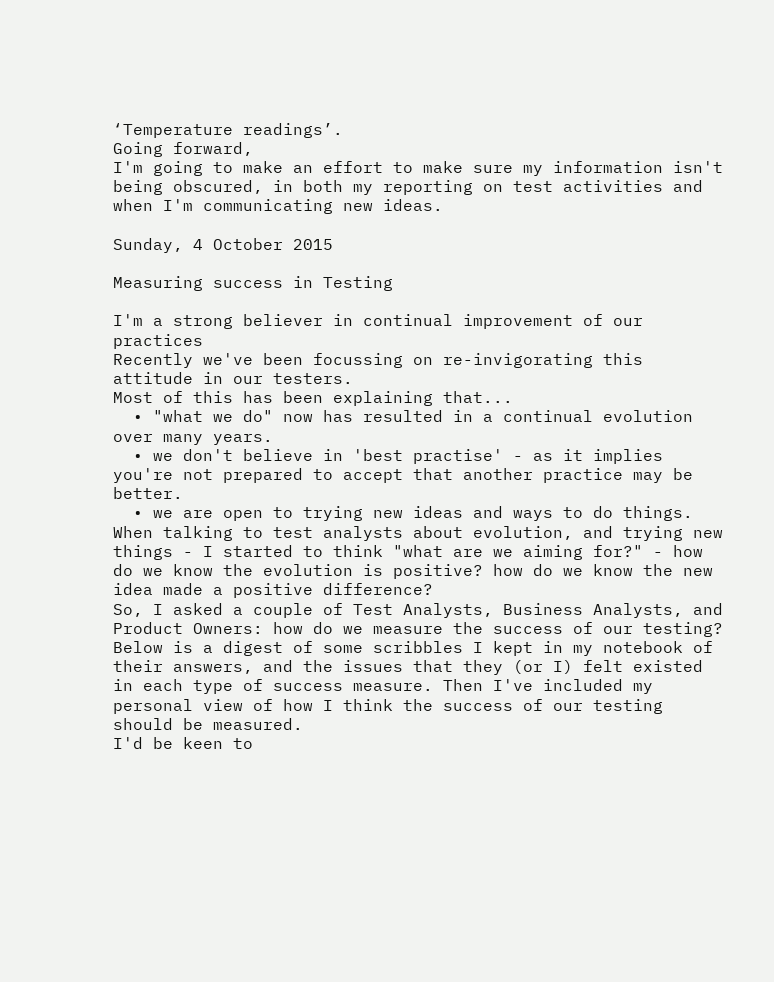‘Temperature readings’.
Going forward,
I'm going to make an effort to make sure my information isn't being obscured, in both my reporting on test activities and when I'm communicating new ideas.

Sunday, 4 October 2015

Measuring success in Testing

I'm a strong believer in continual improvement of our practices
Recently we've been focussing on re-invigorating this attitude in our testers.
Most of this has been explaining that...
  • "what we do" now has resulted in a continual evolution over many years.
  • we don't believe in 'best practise' - as it implies you're not prepared to accept that another practice may be better.
  • we are open to trying new ideas and ways to do things.
When talking to test analysts about evolution, and trying new things - I started to think "what are we aiming for?" - how do we know the evolution is positive? how do we know the new idea made a positive difference?
So, I asked a couple of Test Analysts, Business Analysts, and Product Owners: how do we measure the success of our testing?
Below is a digest of some scribbles I kept in my notebook of their answers, and the issues that they (or I) felt existed in each type of success measure. Then I've included my personal view of how I think the success of our testing should be measured.
I'd be keen to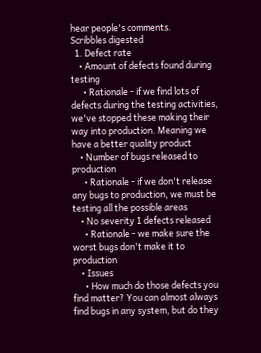hear people's comments.
Scribbles digested
  1. Defect rate
    • Amount of defects found during testing
      • Rationale - if we find lots of defects during the testing activities, we've stopped these making their way into production. Meaning we have a better quality product
    • Number of bugs released to production
      • Rationale - if we don't release any bugs to production, we must be testing all the possible areas
    • No severity 1 defects released
      • Rationale - we make sure the worst bugs don't make it to production
    • Issues
      • How much do those defects you find matter? You can almost always find bugs in any system, but do they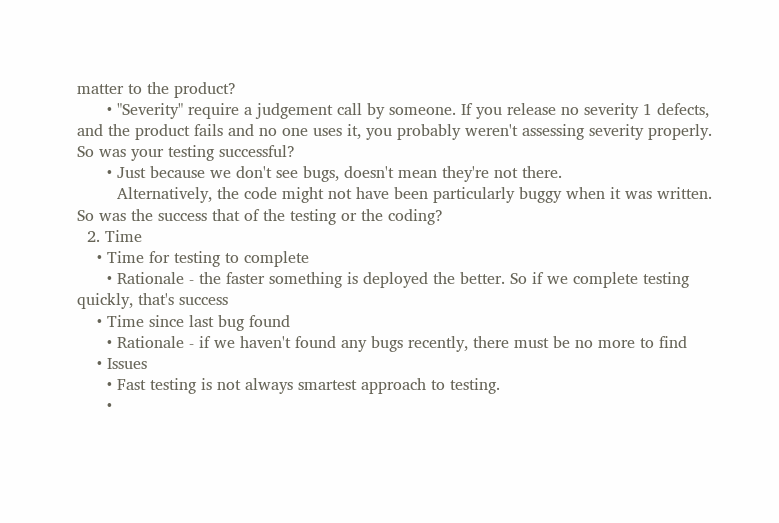matter to the product?
      • "Severity" require a judgement call by someone. If you release no severity 1 defects, and the product fails and no one uses it, you probably weren't assessing severity properly. So was your testing successful?
      • Just because we don't see bugs, doesn't mean they're not there.
        Alternatively, the code might not have been particularly buggy when it was written. So was the success that of the testing or the coding?
  2. Time
    • Time for testing to complete
      • Rationale - the faster something is deployed the better. So if we complete testing quickly, that's success
    • Time since last bug found
      • Rationale - if we haven't found any bugs recently, there must be no more to find
    • Issues
      • Fast testing is not always smartest approach to testing.
      •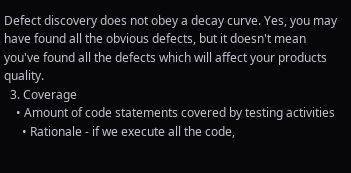Defect discovery does not obey a decay curve. Yes, you may have found all the obvious defects, but it doesn't mean you've found all the defects which will affect your products quality.
  3. Coverage
    • Amount of code statements covered by testing activities
      • Rationale - if we execute all the code,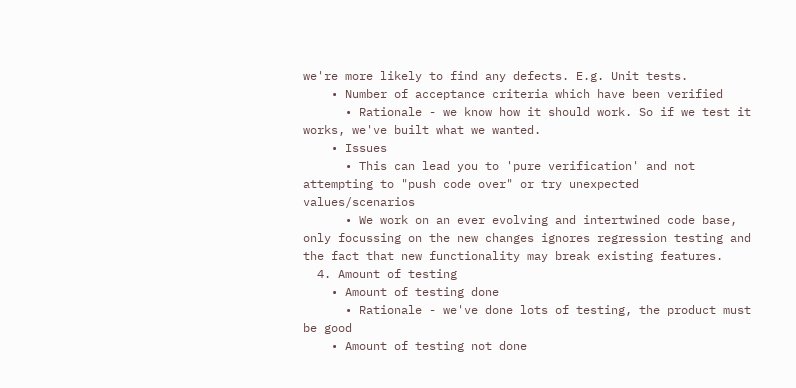we're more likely to find any defects. E.g. Unit tests.
    • Number of acceptance criteria which have been verified
      • Rationale - we know how it should work. So if we test it works, we've built what we wanted.
    • Issues
      • This can lead you to 'pure verification' and not attempting to "push code over" or try unexpected values/scenarios
      • We work on an ever evolving and intertwined code base, only focussing on the new changes ignores regression testing and the fact that new functionality may break existing features.
  4. Amount of testing
    • Amount of testing done
      • Rationale - we've done lots of testing, the product must be good
    • Amount of testing not done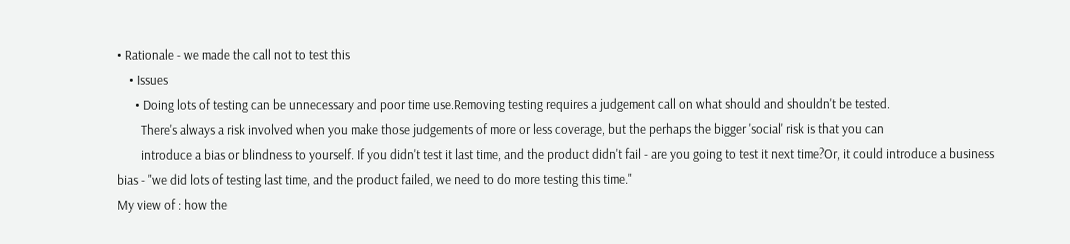• Rationale - we made the call not to test this
    • Issues
      • Doing lots of testing can be unnecessary and poor time use.Removing testing requires a judgement call on what should and shouldn't be tested.
        There's always a risk involved when you make those judgements of more or less coverage, but the perhaps the bigger 'social' risk is that you can
        introduce a bias or blindness to yourself. If you didn't test it last time, and the product didn't fail - are you going to test it next time?Or, it could introduce a business bias - "we did lots of testing last time, and the product failed, we need to do more testing this time."
My view of : how the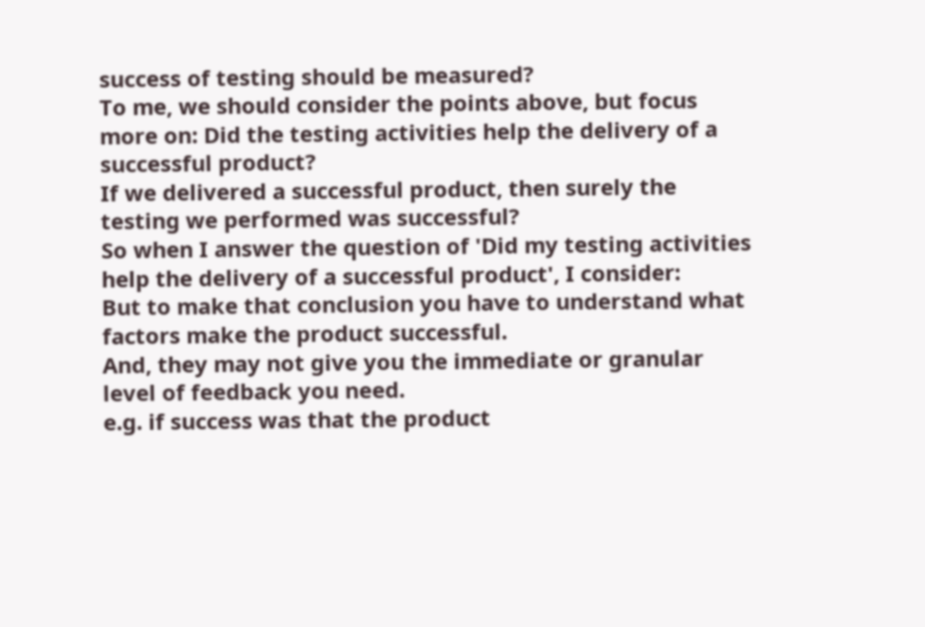success of testing should be measured?
To me, we should consider the points above, but focus more on: Did the testing activities help the delivery of a successful product?
If we delivered a successful product, then surely the testing we performed was successful?
So when I answer the question of 'Did my testing activities help the delivery of a successful product', I consider:
But to make that conclusion you have to understand what factors make the product successful.
And, they may not give you the immediate or granular level of feedback you need.
e.g. if success was that the product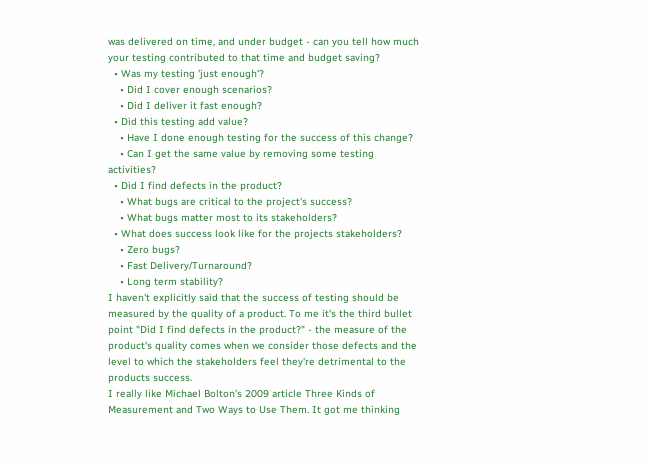was delivered on time, and under budget - can you tell how much your testing contributed to that time and budget saving?
  • Was my testing 'just enough'?
    • Did I cover enough scenarios?
    • Did I deliver it fast enough?
  • Did this testing add value?
    • Have I done enough testing for the success of this change?
    • Can I get the same value by removing some testing activities?
  • Did I find defects in the product?
    • What bugs are critical to the project's success?
    • What bugs matter most to its stakeholders?
  • What does success look like for the projects stakeholders?
    • Zero bugs?
    • Fast Delivery/Turnaround?
    • Long term stability?
I haven't explicitly said that the success of testing should be measured by the quality of a product. To me it's the third bullet point "Did I find defects in the product?" - the measure of the product's quality comes when we consider those defects and the level to which the stakeholders feel they're detrimental to the products success.
I really like Michael Bolton's 2009 article Three Kinds of Measurement and Two Ways to Use Them. It got me thinking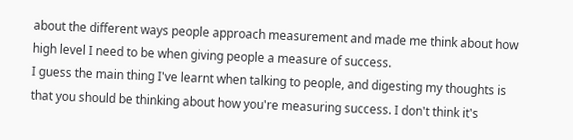about the different ways people approach measurement and made me think about how high level I need to be when giving people a measure of success.
I guess the main thing I've learnt when talking to people, and digesting my thoughts is that you should be thinking about how you're measuring success. I don't think it's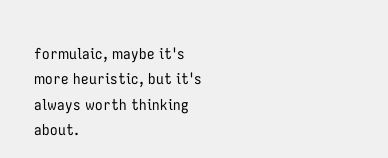formulaic, maybe it's more heuristic, but it's always worth thinking about.